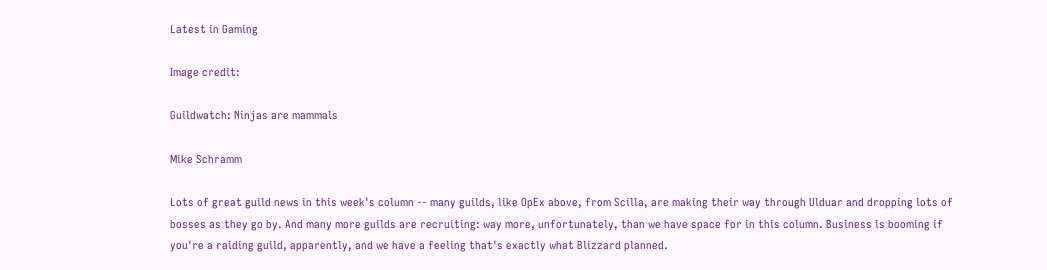Latest in Gaming

Image credit:

Guildwatch: Ninjas are mammals

Mike Schramm

Lots of great guild news in this week's column -- many guilds, like OpEx above, from Scilla, are making their way through Ulduar and dropping lots of bosses as they go by. And many more guilds are recruiting: way more, unfortunately, than we have space for in this column. Business is booming if you're a raiding guild, apparently, and we have a feeling that's exactly what Blizzard planned.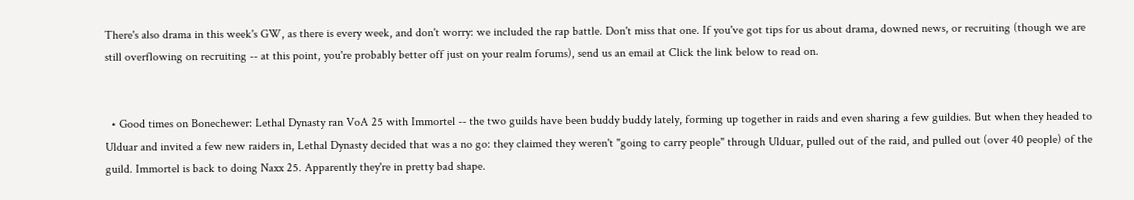There's also drama in this week's GW, as there is every week, and don't worry: we included the rap battle. Don't miss that one. If you've got tips for us about drama, downed news, or recruiting (though we are still overflowing on recruiting -- at this point, you're probably better off just on your realm forums), send us an email at Click the link below to read on.


  • Good times on Bonechewer: Lethal Dynasty ran VoA 25 with Immortel -- the two guilds have been buddy buddy lately, forming up together in raids and even sharing a few guildies. But when they headed to Ulduar and invited a few new raiders in, Lethal Dynasty decided that was a no go: they claimed they weren't "going to carry people" through Ulduar, pulled out of the raid, and pulled out (over 40 people) of the guild. Immortel is back to doing Naxx 25. Apparently they're in pretty bad shape.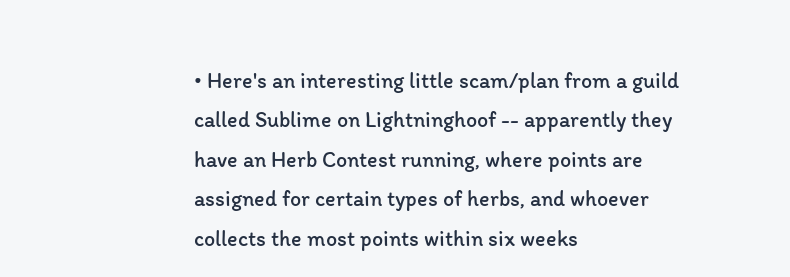• Here's an interesting little scam/plan from a guild called Sublime on Lightninghoof -- apparently they have an Herb Contest running, where points are assigned for certain types of herbs, and whoever collects the most points within six weeks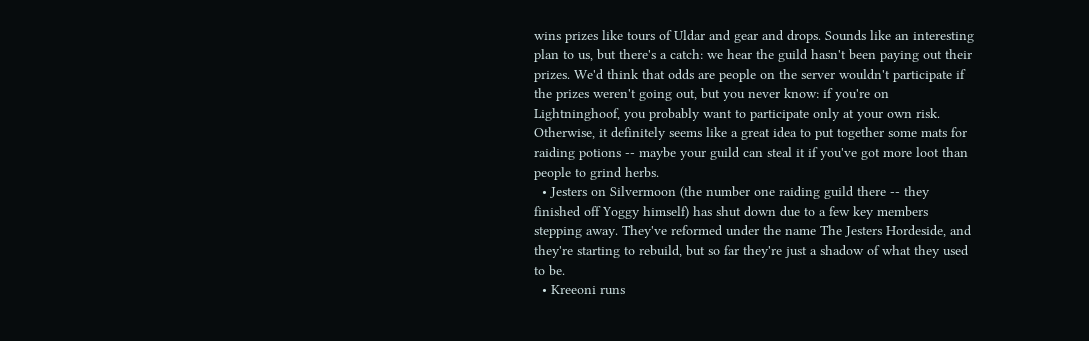wins prizes like tours of Uldar and gear and drops. Sounds like an interesting plan to us, but there's a catch: we hear the guild hasn't been paying out their prizes. We'd think that odds are people on the server wouldn't participate if the prizes weren't going out, but you never know: if you're on Lightninghoof, you probably want to participate only at your own risk. Otherwise, it definitely seems like a great idea to put together some mats for raiding potions -- maybe your guild can steal it if you've got more loot than people to grind herbs.
  • Jesters on Silvermoon (the number one raiding guild there -- they finished off Yoggy himself) has shut down due to a few key members stepping away. They've reformed under the name The Jesters Hordeside, and they're starting to rebuild, but so far they're just a shadow of what they used to be.
  • Kreeoni runs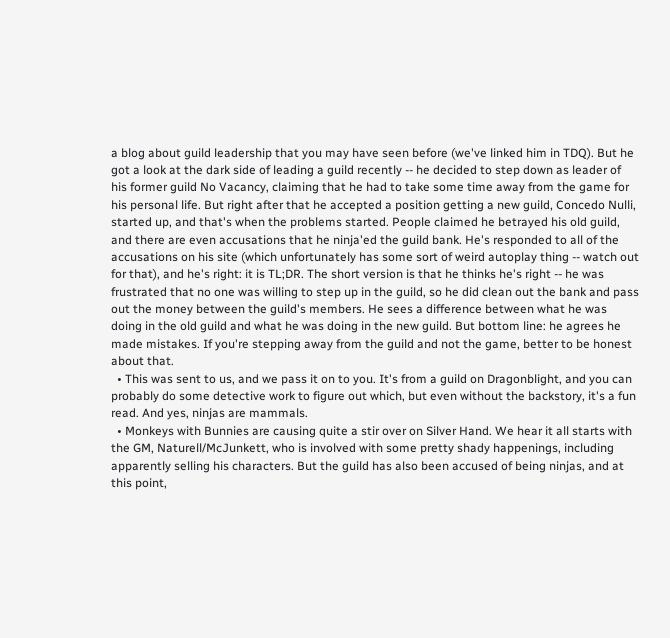a blog about guild leadership that you may have seen before (we've linked him in TDQ). But he got a look at the dark side of leading a guild recently -- he decided to step down as leader of his former guild No Vacancy, claiming that he had to take some time away from the game for his personal life. But right after that he accepted a position getting a new guild, Concedo Nulli, started up, and that's when the problems started. People claimed he betrayed his old guild, and there are even accusations that he ninja'ed the guild bank. He's responded to all of the accusations on his site (which unfortunately has some sort of weird autoplay thing -- watch out for that), and he's right: it is TL;DR. The short version is that he thinks he's right -- he was frustrated that no one was willing to step up in the guild, so he did clean out the bank and pass out the money between the guild's members. He sees a difference between what he was doing in the old guild and what he was doing in the new guild. But bottom line: he agrees he made mistakes. If you're stepping away from the guild and not the game, better to be honest about that.
  • This was sent to us, and we pass it on to you. It's from a guild on Dragonblight, and you can probably do some detective work to figure out which, but even without the backstory, it's a fun read. And yes, ninjas are mammals.
  • Monkeys with Bunnies are causing quite a stir over on Silver Hand. We hear it all starts with the GM, Naturell/McJunkett, who is involved with some pretty shady happenings, including apparently selling his characters. But the guild has also been accused of being ninjas, and at this point,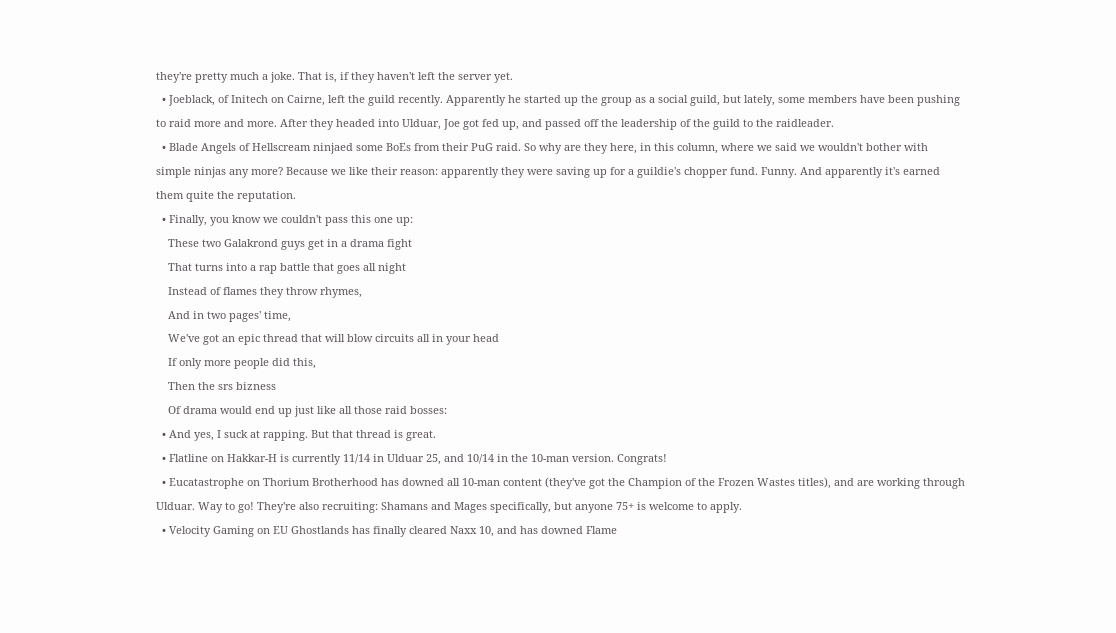they're pretty much a joke. That is, if they haven't left the server yet.
  • Joeblack, of Initech on Cairne, left the guild recently. Apparently he started up the group as a social guild, but lately, some members have been pushing to raid more and more. After they headed into Ulduar, Joe got fed up, and passed off the leadership of the guild to the raidleader.
  • Blade Angels of Hellscream ninjaed some BoEs from their PuG raid. So why are they here, in this column, where we said we wouldn't bother with simple ninjas any more? Because we like their reason: apparently they were saving up for a guildie's chopper fund. Funny. And apparently it's earned them quite the reputation.
  • Finally, you know we couldn't pass this one up:
    These two Galakrond guys get in a drama fight
    That turns into a rap battle that goes all night
    Instead of flames they throw rhymes,
    And in two pages' time,
    We've got an epic thread that will blow circuits all in your head
    If only more people did this,
    Then the srs bizness
    Of drama would end up just like all those raid bosses:
  • And yes, I suck at rapping. But that thread is great.
  • Flatline on Hakkar-H is currently 11/14 in Ulduar 25, and 10/14 in the 10-man version. Congrats!
  • Eucatastrophe on Thorium Brotherhood has downed all 10-man content (they've got the Champion of the Frozen Wastes titles), and are working through Ulduar. Way to go! They're also recruiting: Shamans and Mages specifically, but anyone 75+ is welcome to apply.
  • Velocity Gaming on EU Ghostlands has finally cleared Naxx 10, and has downed Flame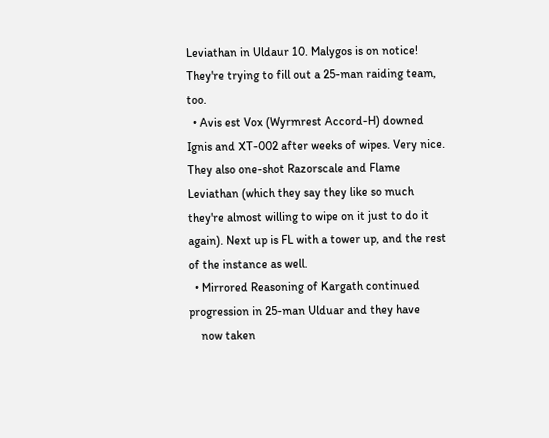Leviathan in Uldaur 10. Malygos is on notice! They're trying to fill out a 25-man raiding team, too.
  • Avis est Vox (Wyrmrest Accord-H) downed Ignis and XT-002 after weeks of wipes. Very nice. They also one-shot Razorscale and Flame Leviathan (which they say they like so much they're almost willing to wipe on it just to do it again). Next up is FL with a tower up, and the rest of the instance as well.
  • Mirrored Reasoning of Kargath continued progression in 25-man Ulduar and they have
    now taken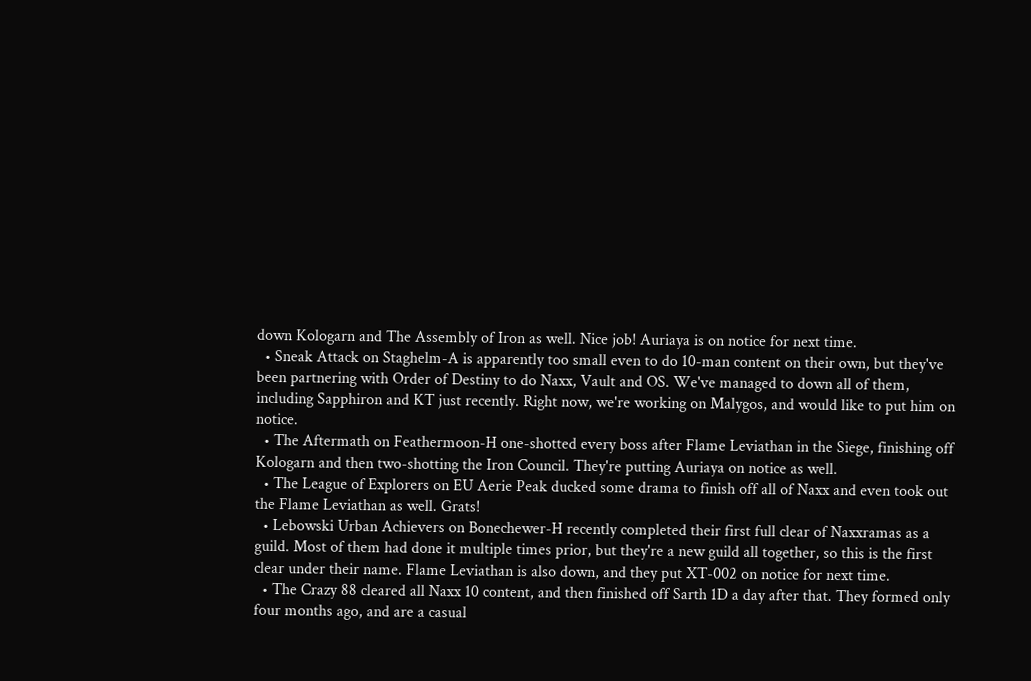down Kologarn and The Assembly of Iron as well. Nice job! Auriaya is on notice for next time.
  • Sneak Attack on Staghelm-A is apparently too small even to do 10-man content on their own, but they've been partnering with Order of Destiny to do Naxx, Vault and OS. We've managed to down all of them, including Sapphiron and KT just recently. Right now, we're working on Malygos, and would like to put him on notice.
  • The Aftermath on Feathermoon-H one-shotted every boss after Flame Leviathan in the Siege, finishing off Kologarn and then two-shotting the Iron Council. They're putting Auriaya on notice as well.
  • The League of Explorers on EU Aerie Peak ducked some drama to finish off all of Naxx and even took out the Flame Leviathan as well. Grats!
  • Lebowski Urban Achievers on Bonechewer-H recently completed their first full clear of Naxxramas as a guild. Most of them had done it multiple times prior, but they're a new guild all together, so this is the first clear under their name. Flame Leviathan is also down, and they put XT-002 on notice for next time.
  • The Crazy 88 cleared all Naxx 10 content, and then finished off Sarth 1D a day after that. They formed only four months ago, and are a casual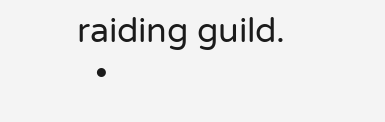raiding guild.
  •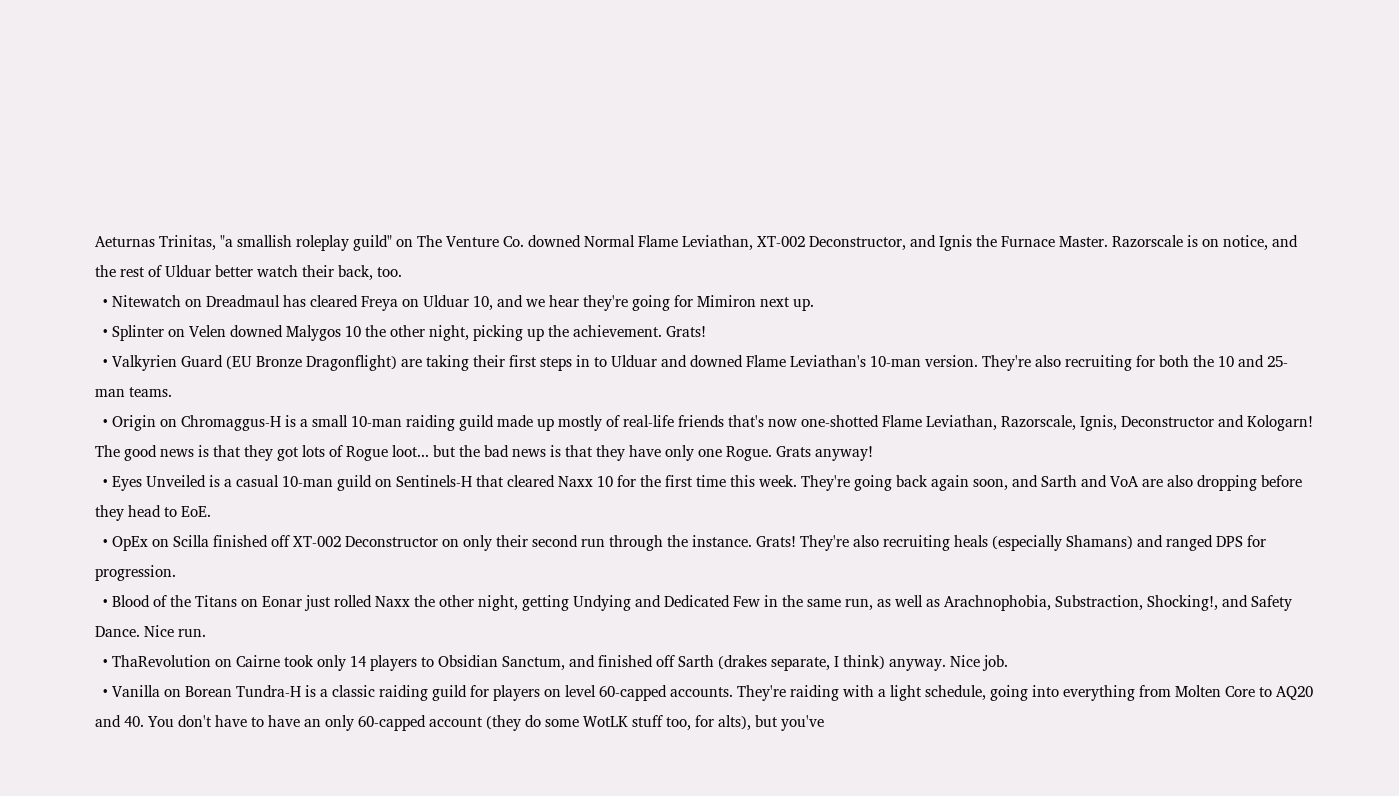Aeturnas Trinitas, "a smallish roleplay guild" on The Venture Co. downed Normal Flame Leviathan, XT-002 Deconstructor, and Ignis the Furnace Master. Razorscale is on notice, and the rest of Ulduar better watch their back, too.
  • Nitewatch on Dreadmaul has cleared Freya on Ulduar 10, and we hear they're going for Mimiron next up.
  • Splinter on Velen downed Malygos 10 the other night, picking up the achievement. Grats!
  • Valkyrien Guard (EU Bronze Dragonflight) are taking their first steps in to Ulduar and downed Flame Leviathan's 10-man version. They're also recruiting for both the 10 and 25-man teams.
  • Origin on Chromaggus-H is a small 10-man raiding guild made up mostly of real-life friends that's now one-shotted Flame Leviathan, Razorscale, Ignis, Deconstructor and Kologarn! The good news is that they got lots of Rogue loot... but the bad news is that they have only one Rogue. Grats anyway!
  • Eyes Unveiled is a casual 10-man guild on Sentinels-H that cleared Naxx 10 for the first time this week. They're going back again soon, and Sarth and VoA are also dropping before they head to EoE.
  • OpEx on Scilla finished off XT-002 Deconstructor on only their second run through the instance. Grats! They're also recruiting heals (especially Shamans) and ranged DPS for progression.
  • Blood of the Titans on Eonar just rolled Naxx the other night, getting Undying and Dedicated Few in the same run, as well as Arachnophobia, Substraction, Shocking!, and Safety Dance. Nice run.
  • ThaRevolution on Cairne took only 14 players to Obsidian Sanctum, and finished off Sarth (drakes separate, I think) anyway. Nice job.
  • Vanilla on Borean Tundra-H is a classic raiding guild for players on level 60-capped accounts. They're raiding with a light schedule, going into everything from Molten Core to AQ20 and 40. You don't have to have an only 60-capped account (they do some WotLK stuff too, for alts), but you've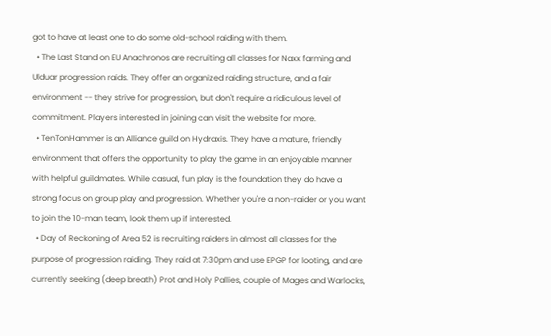got to have at least one to do some old-school raiding with them.
  • The Last Stand on EU Anachronos are recruiting all classes for Naxx farming and Ulduar progression raids. They offer an organized raiding structure, and a fair environment -- they strive for progression, but don't require a ridiculous level of commitment. Players interested in joining can visit the website for more.
  • TenTonHammer is an Alliance guild on Hydraxis. They have a mature, friendly environment that offers the opportunity to play the game in an enjoyable manner with helpful guildmates. While casual, fun play is the foundation they do have a strong focus on group play and progression. Whether you're a non-raider or you want to join the 10-man team, look them up if interested.
  • Day of Reckoning of Area 52 is recruiting raiders in almost all classes for the purpose of progression raiding. They raid at 7:30pm and use EPGP for looting, and are currently seeking (deep breath) Prot and Holy Pallies, couple of Mages and Warlocks,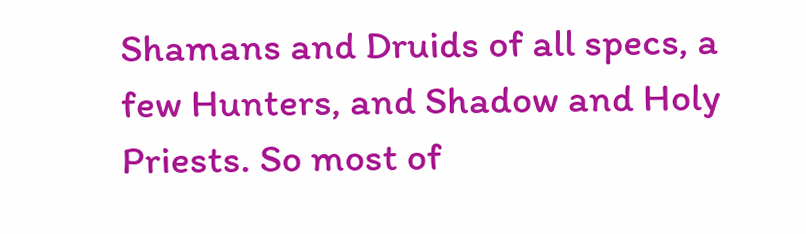Shamans and Druids of all specs, a few Hunters, and Shadow and Holy Priests. So most of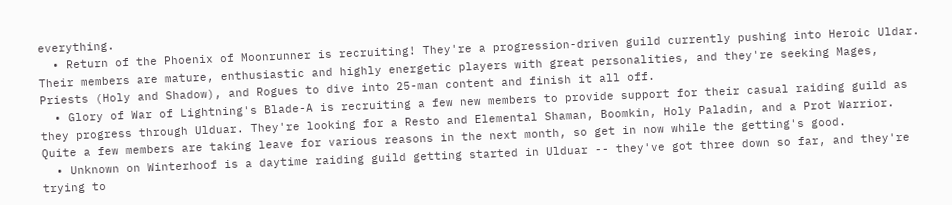everything.
  • Return of the Phoenix of Moonrunner is recruiting! They're a progression-driven guild currently pushing into Heroic Uldar. Their members are mature, enthusiastic and highly energetic players with great personalities, and they're seeking Mages, Priests (Holy and Shadow), and Rogues to dive into 25-man content and finish it all off.
  • Glory of War of Lightning's Blade-A is recruiting a few new members to provide support for their casual raiding guild as they progress through Ulduar. They're looking for a Resto and Elemental Shaman, Boomkin, Holy Paladin, and a Prot Warrior. Quite a few members are taking leave for various reasons in the next month, so get in now while the getting's good.
  • Unknown on Winterhoof is a daytime raiding guild getting started in Ulduar -- they've got three down so far, and they're trying to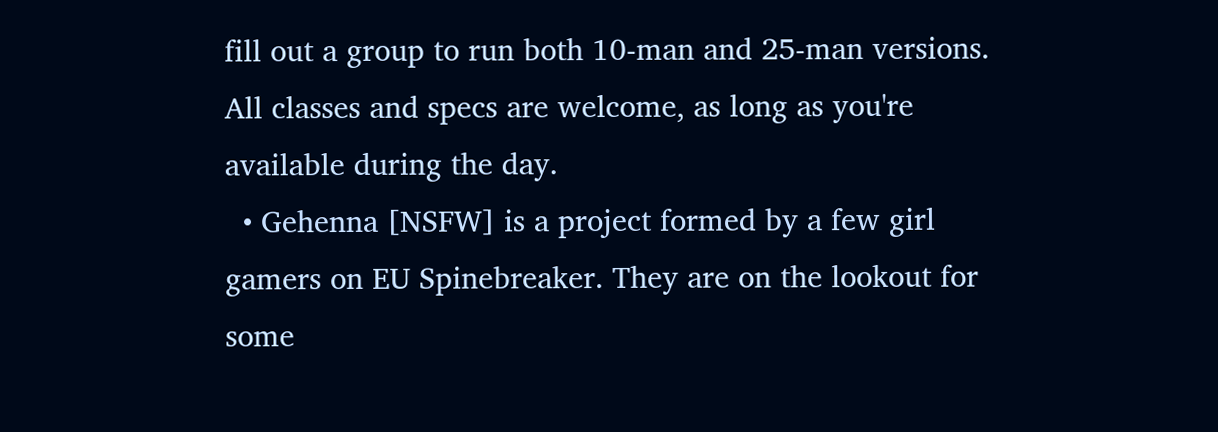fill out a group to run both 10-man and 25-man versions. All classes and specs are welcome, as long as you're available during the day.
  • Gehenna [NSFW] is a project formed by a few girl gamers on EU Spinebreaker. They are on the lookout for some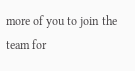more of you to join the team for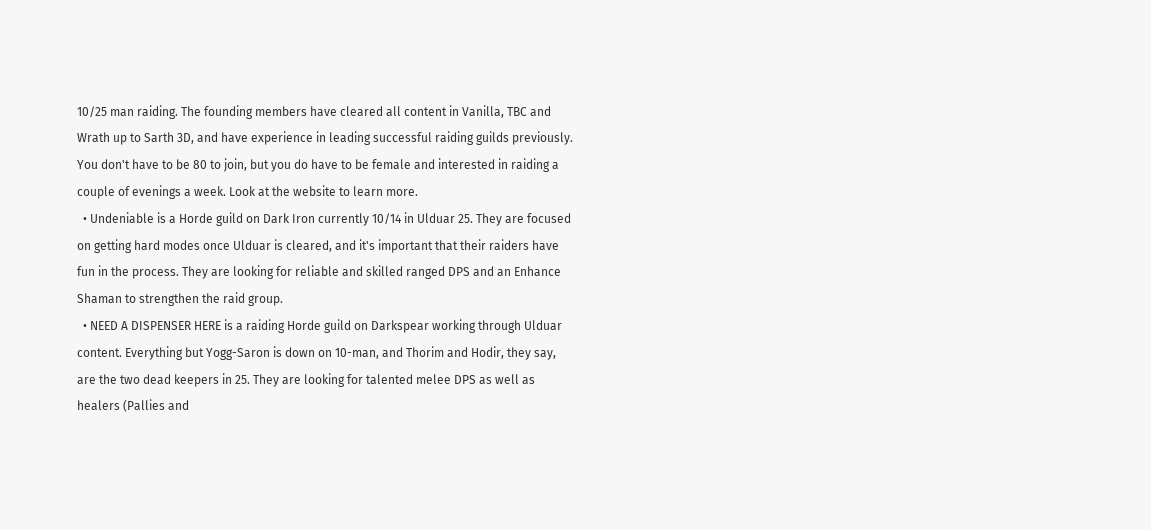10/25 man raiding. The founding members have cleared all content in Vanilla, TBC and Wrath up to Sarth 3D, and have experience in leading successful raiding guilds previously. You don't have to be 80 to join, but you do have to be female and interested in raiding a couple of evenings a week. Look at the website to learn more.
  • Undeniable is a Horde guild on Dark Iron currently 10/14 in Ulduar 25. They are focused on getting hard modes once Ulduar is cleared, and it's important that their raiders have fun in the process. They are looking for reliable and skilled ranged DPS and an Enhance Shaman to strengthen the raid group.
  • NEED A DISPENSER HERE is a raiding Horde guild on Darkspear working through Ulduar content. Everything but Yogg-Saron is down on 10-man, and Thorim and Hodir, they say, are the two dead keepers in 25. They are looking for talented melee DPS as well as healers (Pallies and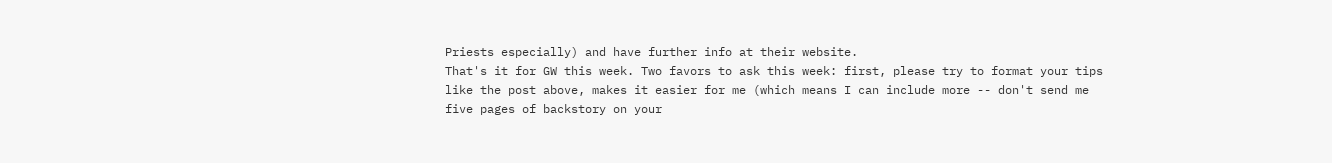Priests especially) and have further info at their website.
That's it for GW this week. Two favors to ask this week: first, please try to format your tips like the post above, makes it easier for me (which means I can include more -- don't send me five pages of backstory on your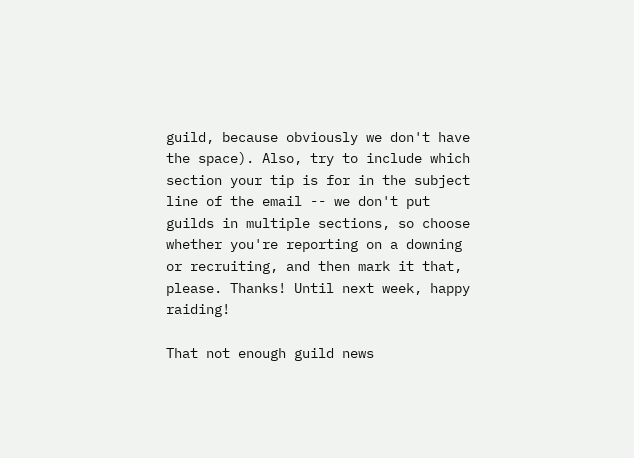guild, because obviously we don't have the space). Also, try to include which section your tip is for in the subject line of the email -- we don't put guilds in multiple sections, so choose whether you're reporting on a downing or recruiting, and then mark it that, please. Thanks! Until next week, happy raiding!

That not enough guild news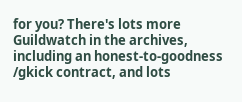for you? There's lots more Guildwatch in the archives, including an honest-to-goodness /gkick contract, and lots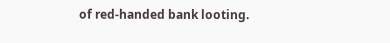of red-handed bank looting.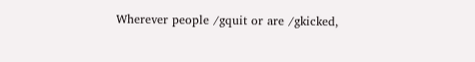Wherever people /gquit or are /gkicked,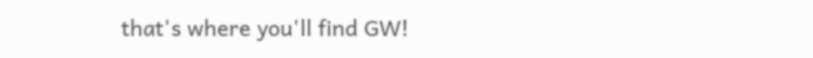that's where you'll find GW!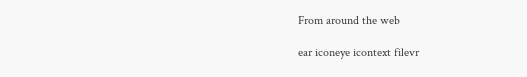From around the web

ear iconeye icontext filevr